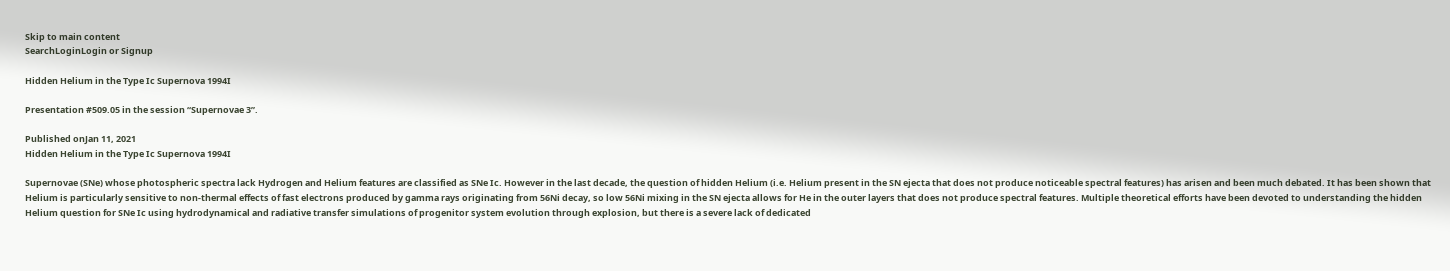Skip to main content
SearchLoginLogin or Signup

Hidden Helium in the Type Ic Supernova 1994I

Presentation #509.05 in the session “Supernovae 3”.

Published onJan 11, 2021
Hidden Helium in the Type Ic Supernova 1994I

Supernovae (SNe) whose photospheric spectra lack Hydrogen and Helium features are classified as SNe Ic. However in the last decade, the question of hidden Helium (i.e. Helium present in the SN ejecta that does not produce noticeable spectral features) has arisen and been much debated. It has been shown that Helium is particularly sensitive to non-thermal effects of fast electrons produced by gamma rays originating from 56Ni decay, so low 56Ni mixing in the SN ejecta allows for He in the outer layers that does not produce spectral features. Multiple theoretical efforts have been devoted to understanding the hidden Helium question for SNe Ic using hydrodynamical and radiative transfer simulations of progenitor system evolution through explosion, but there is a severe lack of dedicated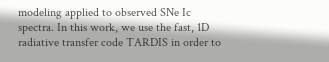modeling applied to observed SNe Ic spectra. In this work, we use the fast, 1D radiative transfer code TARDIS in order to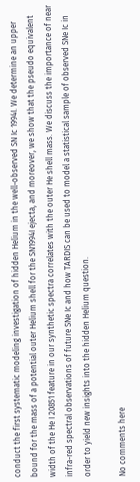conduct the first systematic modeling investigation of hidden Helium in the well-observed SN Ic 1994I. We determine an upper bound for the mass of a potential outer Helium shell for the SN1994I ejecta, and moreover, we show that the pseudo equivalent width of the He I 20851 feature in our synthetic spectra correlates with the outer He shell mass. We discuss the importance of near infra-red spectral observations of future SNe Ic and how TARDIS can be used to model a statistical sample of observed SNe Ic in order to yield new insights into the hidden Helium question.

No comments here